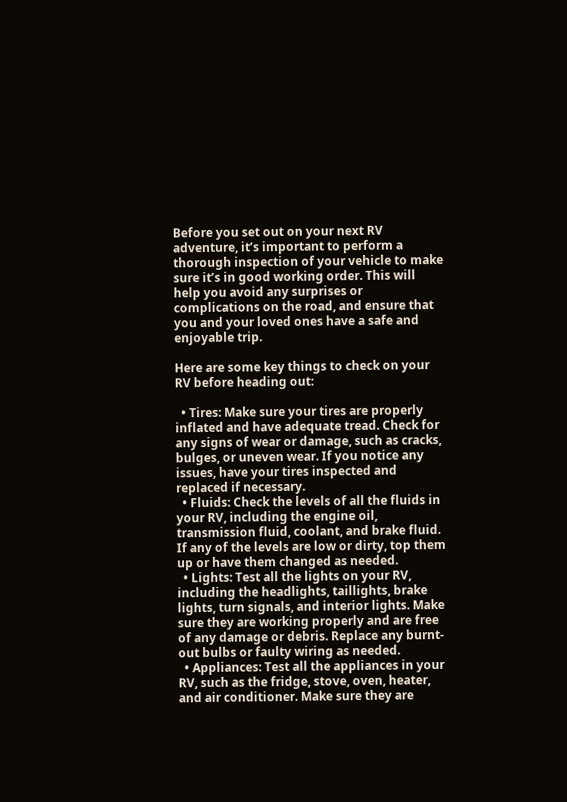Before you set out on your next RV adventure, it’s important to perform a thorough inspection of your vehicle to make sure it’s in good working order. This will help you avoid any surprises or complications on the road, and ensure that you and your loved ones have a safe and enjoyable trip.

Here are some key things to check on your RV before heading out:

  • Tires: Make sure your tires are properly inflated and have adequate tread. Check for any signs of wear or damage, such as cracks, bulges, or uneven wear. If you notice any issues, have your tires inspected and replaced if necessary.
  • Fluids: Check the levels of all the fluids in your RV, including the engine oil, transmission fluid, coolant, and brake fluid. If any of the levels are low or dirty, top them up or have them changed as needed.
  • Lights: Test all the lights on your RV, including the headlights, taillights, brake lights, turn signals, and interior lights. Make sure they are working properly and are free of any damage or debris. Replace any burnt-out bulbs or faulty wiring as needed.
  • Appliances: Test all the appliances in your RV, such as the fridge, stove, oven, heater, and air conditioner. Make sure they are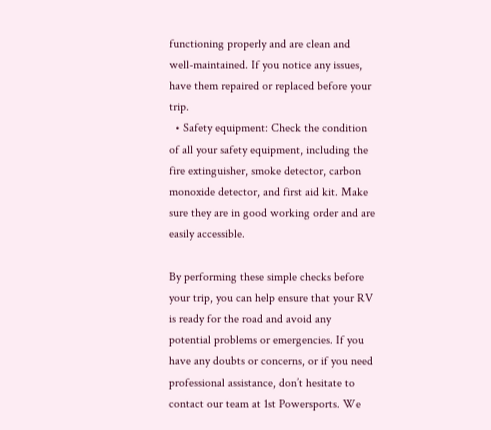functioning properly and are clean and well-maintained. If you notice any issues, have them repaired or replaced before your trip.
  • Safety equipment: Check the condition of all your safety equipment, including the fire extinguisher, smoke detector, carbon monoxide detector, and first aid kit. Make sure they are in good working order and are easily accessible.

By performing these simple checks before your trip, you can help ensure that your RV is ready for the road and avoid any potential problems or emergencies. If you have any doubts or concerns, or if you need professional assistance, don’t hesitate to contact our team at 1st Powersports. We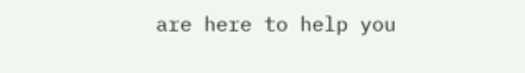are here to help you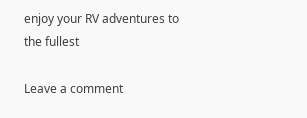enjoy your RV adventures to the fullest

Leave a comment